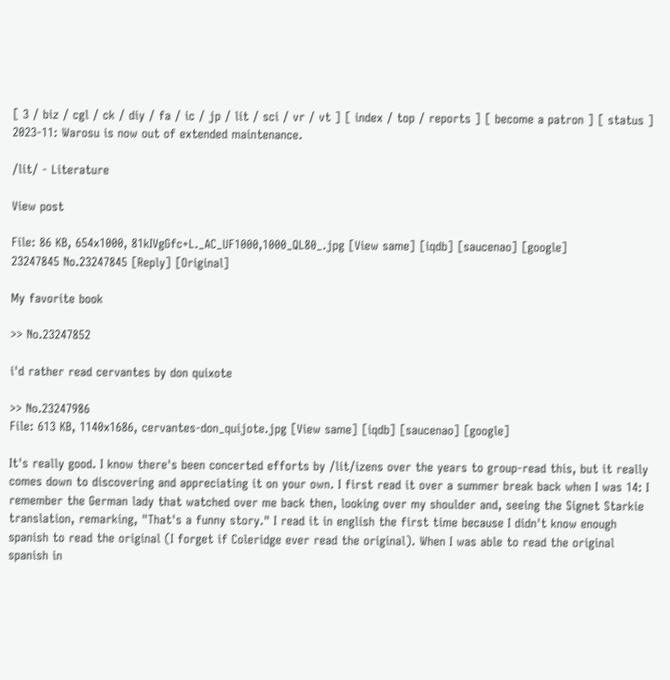[ 3 / biz / cgl / ck / diy / fa / ic / jp / lit / sci / vr / vt ] [ index / top / reports ] [ become a patron ] [ status ]
2023-11: Warosu is now out of extended maintenance.

/lit/ - Literature

View post

File: 86 KB, 654x1000, 81kIVgGfc+L._AC_UF1000,1000_QL80_.jpg [View same] [iqdb] [saucenao] [google]
23247845 No.23247845 [Reply] [Original]

My favorite book

>> No.23247852

i'd rather read cervantes by don quixote

>> No.23247986
File: 613 KB, 1140x1686, cervantes-don_quijote.jpg [View same] [iqdb] [saucenao] [google]

It's really good. I know there's been concerted efforts by /lit/izens over the years to group-read this, but it really comes down to discovering and appreciating it on your own. I first read it over a summer break back when I was 14: I remember the German lady that watched over me back then, looking over my shoulder and, seeing the Signet Starkie translation, remarking, "That's a funny story." I read it in english the first time because I didn't know enough spanish to read the original (I forget if Coleridge ever read the original). When I was able to read the original spanish in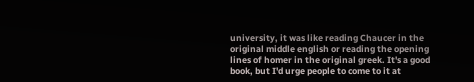university, it was like reading Chaucer in the original middle english or reading the opening lines of homer in the original greek. It's a good book, but I'd urge people to come to it at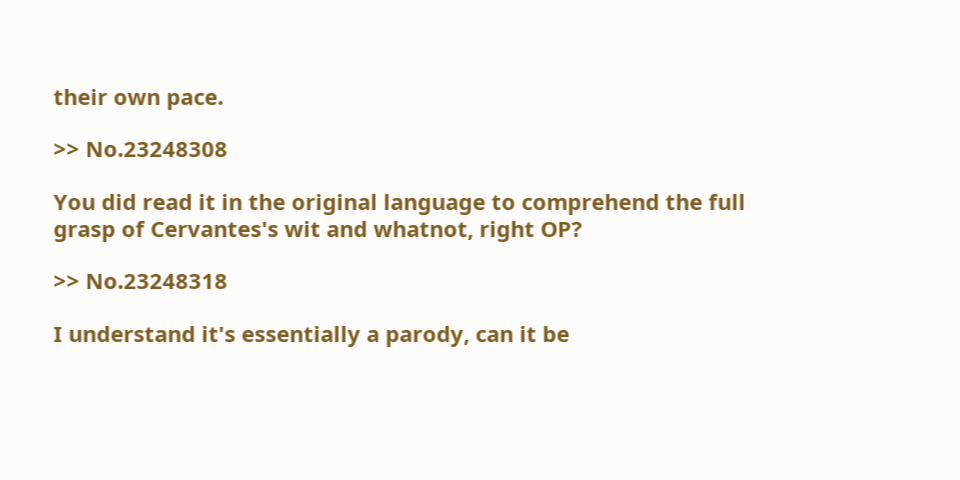their own pace.

>> No.23248308

You did read it in the original language to comprehend the full grasp of Cervantes's wit and whatnot, right OP?

>> No.23248318

I understand it's essentially a parody, can it be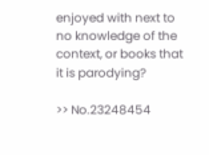enjoyed with next to no knowledge of the context, or books that it is parodying?

>> No.23248454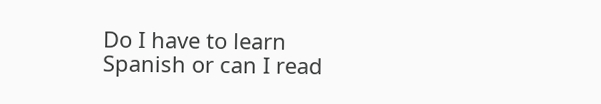Do I have to learn Spanish or can I read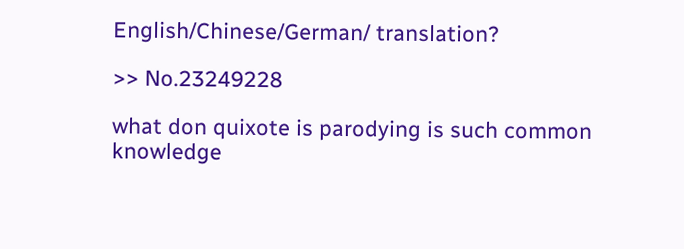English/Chinese/German/ translation?

>> No.23249228

what don quixote is parodying is such common knowledge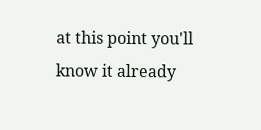at this point you'll know it already